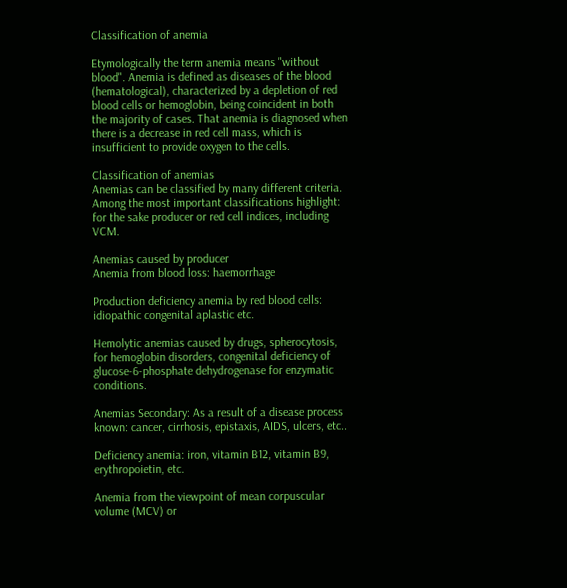Classification of anemia

Etymologically the term anemia means "without blood". Anemia is defined as diseases of the blood (hematological), characterized by a depletion of red blood cells or hemoglobin, being coincident in both the majority of cases. That anemia is diagnosed when there is a decrease in red cell mass, which is insufficient to provide oxygen to the cells.

Classification of anemias
Anemias can be classified by many different criteria. Among the most important classifications highlight: for the sake producer or red cell indices, including VCM.

Anemias caused by producer
Anemia from blood loss: haemorrhage

Production deficiency anemia by red blood cells: idiopathic congenital aplastic etc.

Hemolytic anemias caused by drugs, spherocytosis, for hemoglobin disorders, congenital deficiency of glucose-6-phosphate dehydrogenase for enzymatic conditions.

Anemias Secondary: As a result of a disease process known: cancer, cirrhosis, epistaxis, AIDS, ulcers, etc..

Deficiency anemia: iron, vitamin B12, vitamin B9, erythropoietin, etc.

Anemia from the viewpoint of mean corpuscular volume (MCV) or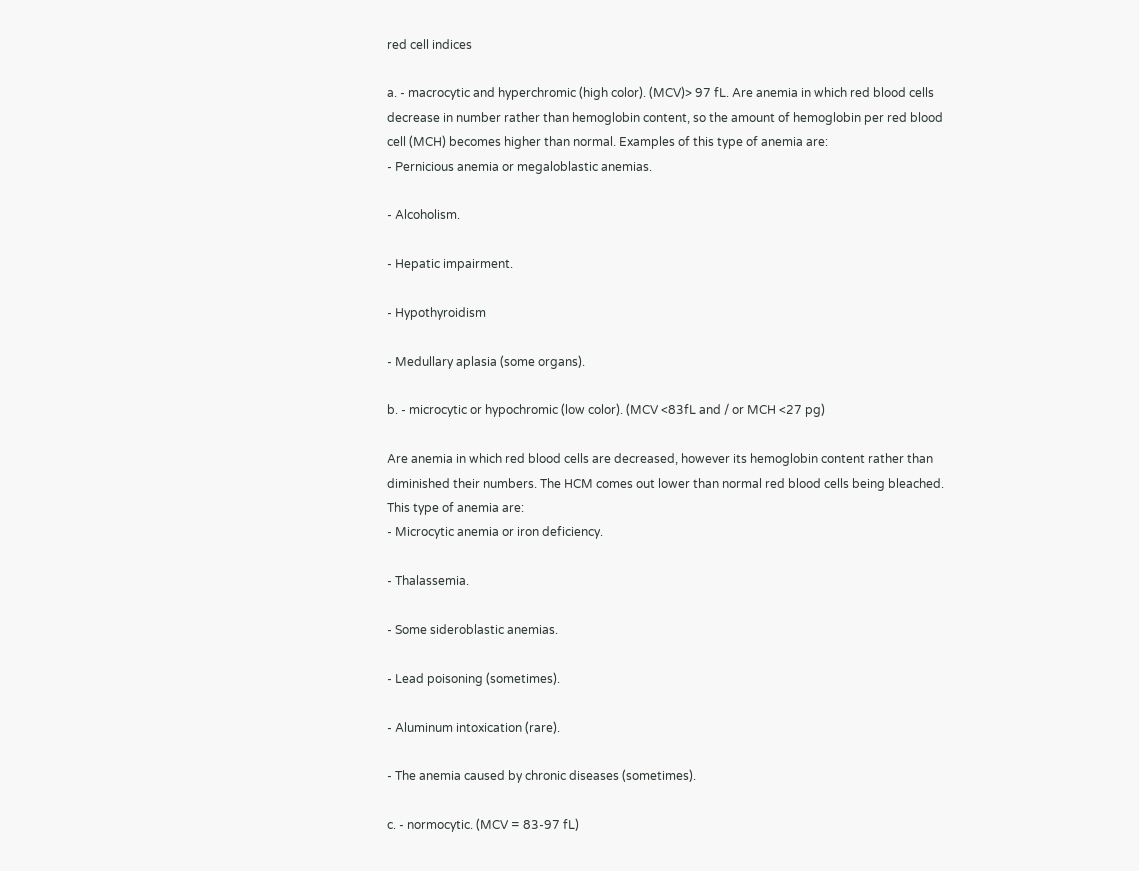red cell indices

a. - macrocytic and hyperchromic (high color). (MCV)> 97 fL. Are anemia in which red blood cells decrease in number rather than hemoglobin content, so the amount of hemoglobin per red blood cell (MCH) becomes higher than normal. Examples of this type of anemia are:
- Pernicious anemia or megaloblastic anemias.

- Alcoholism.

- Hepatic impairment.

- Hypothyroidism

- Medullary aplasia (some organs).

b. - microcytic or hypochromic (low color). (MCV <83fL and / or MCH <27 pg)

Are anemia in which red blood cells are decreased, however its hemoglobin content rather than diminished their numbers. The HCM comes out lower than normal red blood cells being bleached. This type of anemia are:
- Microcytic anemia or iron deficiency.

- Thalassemia.

- Some sideroblastic anemias.

- Lead poisoning (sometimes).

- Aluminum intoxication (rare).

- The anemia caused by chronic diseases (sometimes).

c. - normocytic. (MCV = 83-97 fL)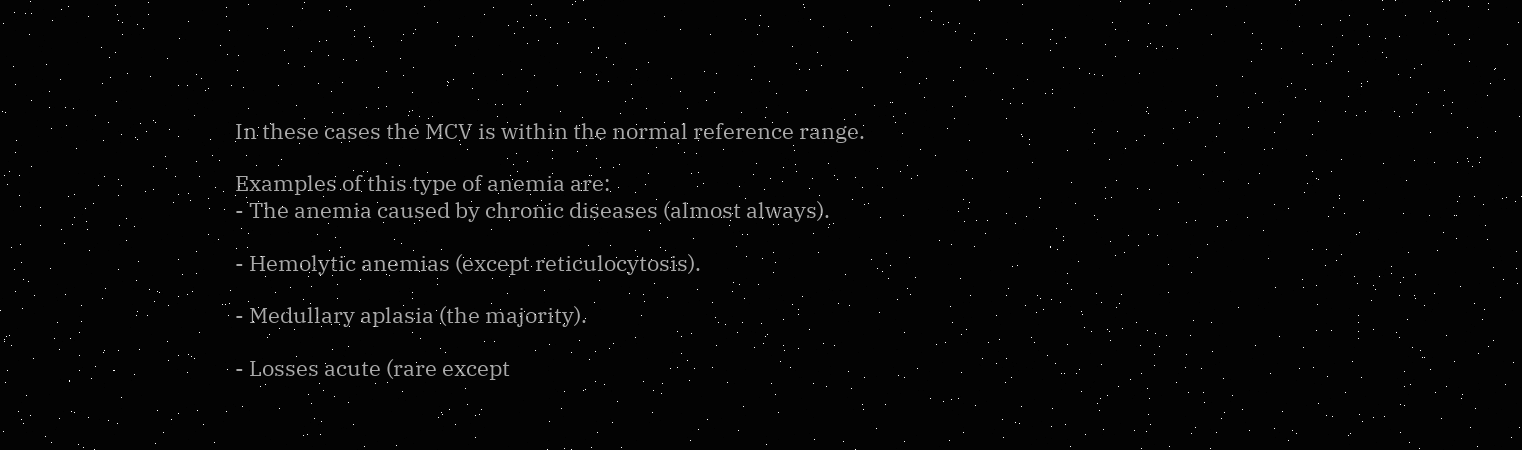In these cases the MCV is within the normal reference range.

Examples of this type of anemia are:
- The anemia caused by chronic diseases (almost always).

- Hemolytic anemias (except reticulocytosis).

- Medullary aplasia (the majority).

- Losses acute (rare except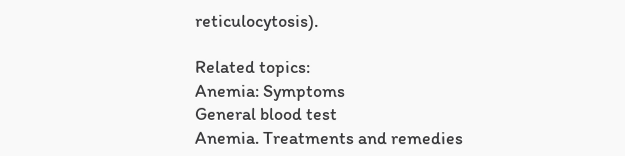reticulocytosis).

Related topics:
Anemia: Symptoms
General blood test
Anemia. Treatments and remedies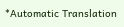*Automatic Translation